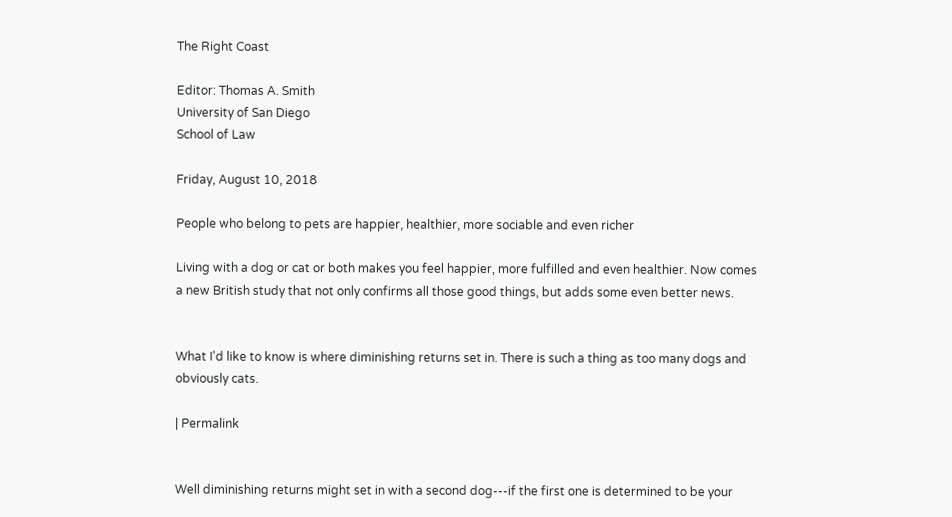The Right Coast

Editor: Thomas A. Smith
University of San Diego
School of Law

Friday, August 10, 2018

People who belong to pets are happier, healthier, more sociable and even richer

Living with a dog or cat or both makes you feel happier, more fulfilled and even healthier. Now comes a new British study that not only confirms all those good things, but adds some even better news.


What I'd like to know is where diminishing returns set in. There is such a thing as too many dogs and obviously cats.

| Permalink


Well diminishing returns might set in with a second dog---if the first one is determined to be your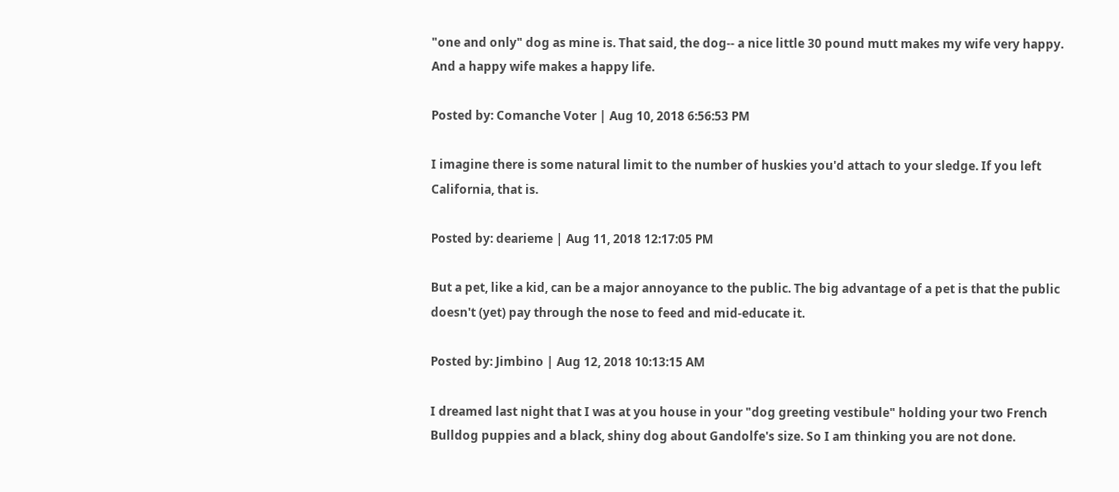"one and only" dog as mine is. That said, the dog-- a nice little 30 pound mutt makes my wife very happy. And a happy wife makes a happy life.

Posted by: Comanche Voter | Aug 10, 2018 6:56:53 PM

I imagine there is some natural limit to the number of huskies you'd attach to your sledge. If you left California, that is.

Posted by: dearieme | Aug 11, 2018 12:17:05 PM

But a pet, like a kid, can be a major annoyance to the public. The big advantage of a pet is that the public doesn't (yet) pay through the nose to feed and mid-educate it.

Posted by: Jimbino | Aug 12, 2018 10:13:15 AM

I dreamed last night that I was at you house in your "dog greeting vestibule" holding your two French Bulldog puppies and a black, shiny dog about Gandolfe's size. So I am thinking you are not done.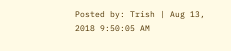Posted by: Trish | Aug 13, 2018 9:50:05 AM